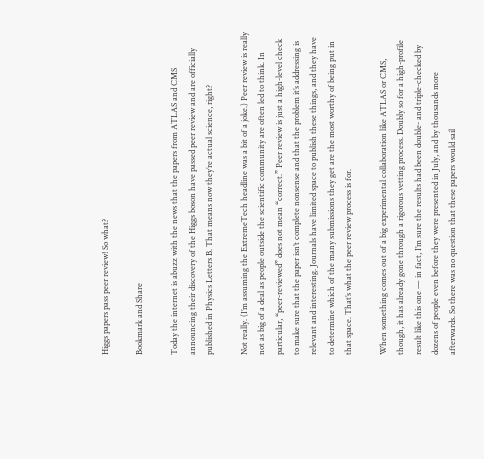Higgs papers pass peer review! So what?

Bookmark and Share

Today the internet is abuzz with the news that the papers from ATLAS and CMS announcing their discovery of the Higgs boson have passed peer review and are officially published in Physics Letters B. That means now they’re actual science, right?

Not really. (I’m assuming the ExtremeTech headline was a bit of a joke.) Peer review is really not as big of a deal as people outside the scientific community are often led to think. In particular, “peer-reviewed” does not mean “correct.” Peer review is just a high-level check to make sure that the paper isn’t complete nonsense and that the problem it’s addressing is relevant and interesting. Journals have limited space to publish these things, and they have to determine which of the many submissions they get are the most worthy of being put in that space. That’s what the peer review process is for.

When something comes out of a big experimental collaboration like ATLAS or CMS, though, it has already gone through a rigorous vetting process. Doubly so for a high-profile result like this one — in fact, I’m sure the results had been double- and triple-checked by dozens of people even before they were presented in July, and by thousands more afterwards. So there was no question that these papers would sail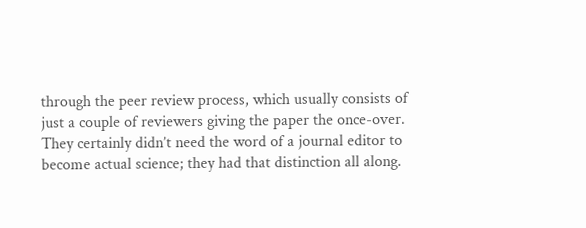through the peer review process, which usually consists of just a couple of reviewers giving the paper the once-over. They certainly didn’t need the word of a journal editor to become actual science; they had that distinction all along.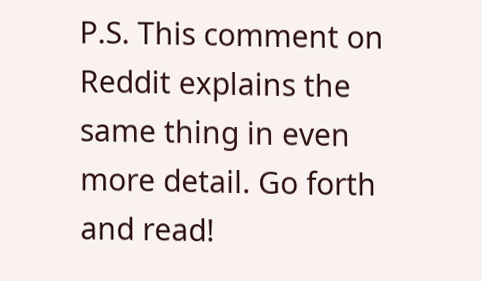P.S. This comment on Reddit explains the same thing in even more detail. Go forth and read!